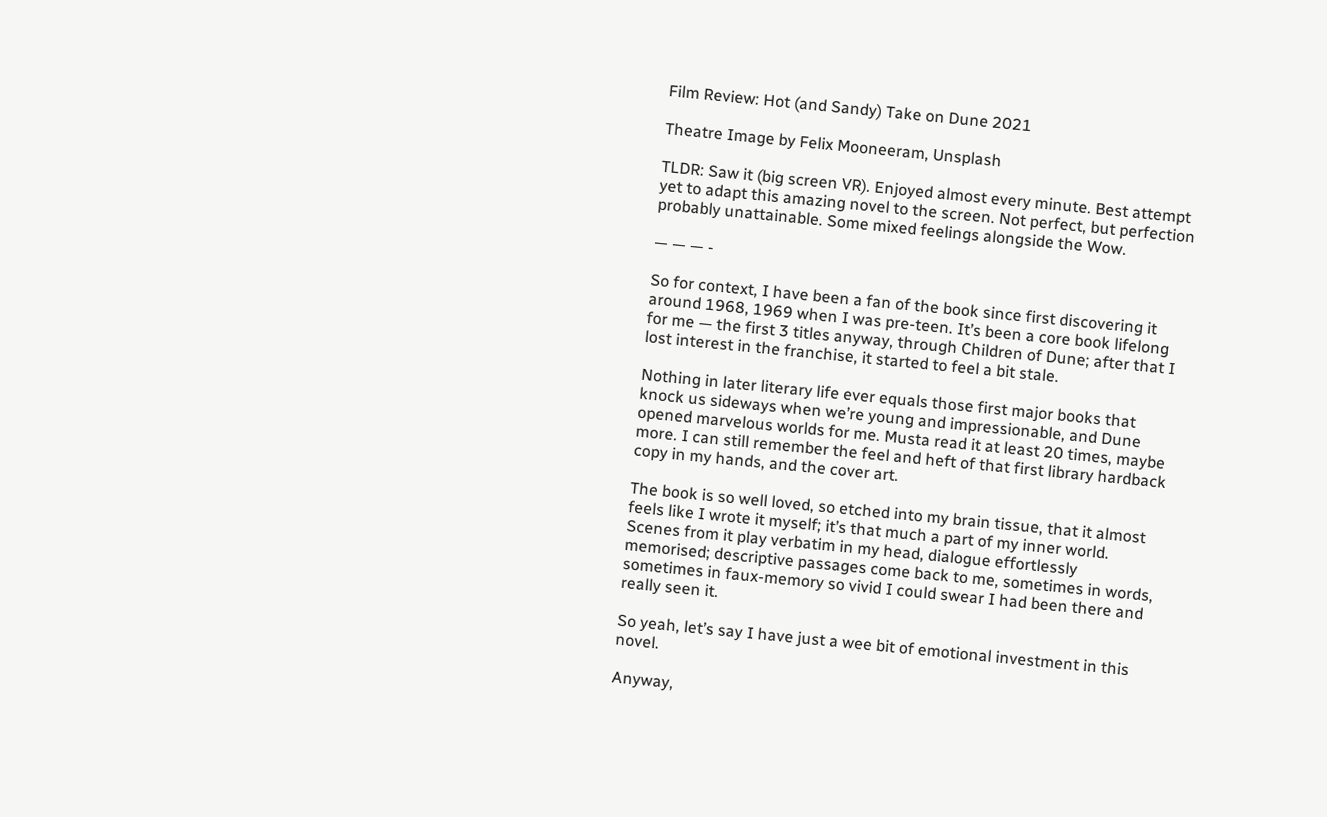Film Review: Hot (and Sandy) Take on Dune 2021

Theatre Image by Felix Mooneeram, Unsplash

TLDR: Saw it (big screen VR). Enjoyed almost every minute. Best attempt yet to adapt this amazing novel to the screen. Not perfect, but perfection probably unattainable. Some mixed feelings alongside the Wow.

— — — -

So for context, I have been a fan of the book since first discovering it around 1968, 1969 when I was pre-teen. It’s been a core book lifelong for me — the first 3 titles anyway, through Children of Dune; after that I lost interest in the franchise, it started to feel a bit stale.

Nothing in later literary life ever equals those first major books that knock us sideways when we’re young and impressionable, and Dune opened marvelous worlds for me. Musta read it at least 20 times, maybe more. I can still remember the feel and heft of that first library hardback copy in my hands, and the cover art.

The book is so well loved, so etched into my brain tissue, that it almost feels like I wrote it myself; it’s that much a part of my inner world. Scenes from it play verbatim in my head, dialogue effortlessly memorised; descriptive passages come back to me, sometimes in words, sometimes in faux-memory so vivid I could swear I had been there and really seen it.

So yeah, let’s say I have just a wee bit of emotional investment in this novel.

Anyway,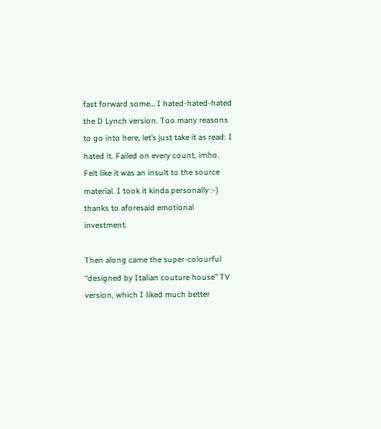fast forward some… I hated-hated-hated the D Lynch version. Too many reasons to go into here, let’s just take it as read: I hated it. Failed on every count, imho. Felt like it was an insult to the source material. I took it kinda personally :-) thanks to aforesaid emotional investment.

Then along came the super-colourful “designed by Italian couture house” TV version, which I liked much better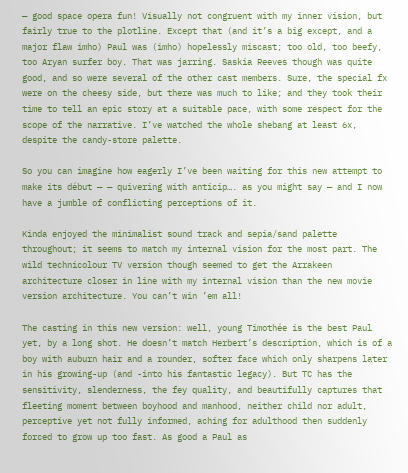— good space opera fun! Visually not congruent with my inner vision, but fairly true to the plotline. Except that (and it’s a big except, and a major flaw imho) Paul was (imho) hopelessly miscast; too old, too beefy, too Aryan surfer boy. That was jarring. Saskia Reeves though was quite good, and so were several of the other cast members. Sure, the special fx were on the cheesy side, but there was much to like; and they took their time to tell an epic story at a suitable pace, with some respect for the scope of the narrative. I’ve watched the whole shebang at least 6x, despite the candy-store palette.

So you can imagine how eagerly I’ve been waiting for this new attempt to make its début — — quivering with anticip…. as you might say — and I now have a jumble of conflicting perceptions of it.

Kinda enjoyed the minimalist sound track and sepia/sand palette throughout; it seems to match my internal vision for the most part. The wild technicolour TV version though seemed to get the Arrakeen architecture closer in line with my internal vision than the new movie version architecture. You can’t win ’em all!

The casting in this new version: well, young Timothée is the best Paul yet, by a long shot. He doesn’t match Herbert’s description, which is of a boy with auburn hair and a rounder, softer face which only sharpens later in his growing-up (and -into his fantastic legacy). But TC has the sensitivity, slenderness, the fey quality, and beautifully captures that fleeting moment between boyhood and manhood, neither child nor adult, perceptive yet not fully informed, aching for adulthood then suddenly forced to grow up too fast. As good a Paul as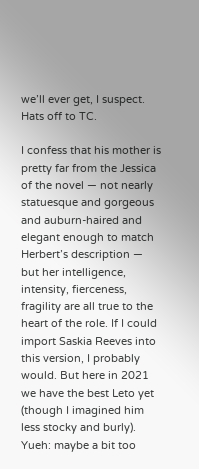we’ll ever get, I suspect. Hats off to TC.

I confess that his mother is pretty far from the Jessica of the novel — not nearly statuesque and gorgeous and auburn-haired and elegant enough to match Herbert’s description — but her intelligence, intensity, fierceness, fragility are all true to the heart of the role. If I could import Saskia Reeves into this version, I probably would. But here in 2021 we have the best Leto yet (though I imagined him less stocky and burly). Yueh: maybe a bit too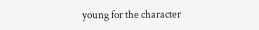young for the character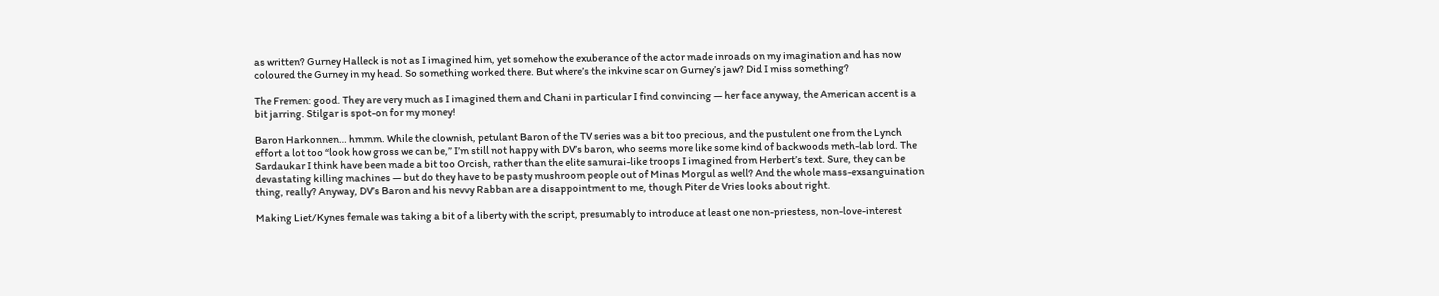as written? Gurney Halleck is not as I imagined him, yet somehow the exuberance of the actor made inroads on my imagination and has now coloured the Gurney in my head. So something worked there. But where’s the inkvine scar on Gurney’s jaw? Did I miss something?

The Fremen: good. They are very much as I imagined them and Chani in particular I find convincing — her face anyway, the American accent is a bit jarring. Stilgar is spot-on for my money!

Baron Harkonnen… hmmm. While the clownish, petulant Baron of the TV series was a bit too precious, and the pustulent one from the Lynch effort a lot too “look how gross we can be,” I’m still not happy with DV’s baron, who seems more like some kind of backwoods meth-lab lord. The Sardaukar I think have been made a bit too Orcish, rather than the elite samurai-like troops I imagined from Herbert’s text. Sure, they can be devastating killing machines — but do they have to be pasty mushroom people out of Minas Morgul as well? And the whole mass-exsanguination thing, really? Anyway, DV’s Baron and his nevvy Rabban are a disappointment to me, though Piter de Vries looks about right.

Making Liet/Kynes female was taking a bit of a liberty with the script, presumably to introduce at least one non-priestess, non-love-interest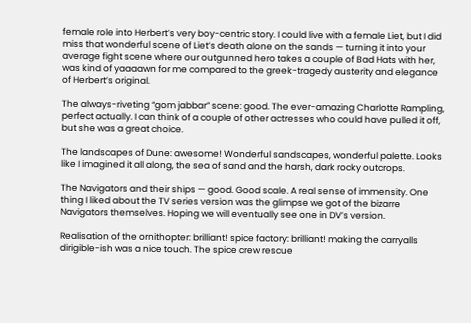female role into Herbert’s very boy-centric story. I could live with a female Liet, but I did miss that wonderful scene of Liet’s death alone on the sands — turning it into your average fight scene where our outgunned hero takes a couple of Bad Hats with her, was kind of yaaaawn for me compared to the greek-tragedy austerity and elegance of Herbert’s original.

The always-riveting “gom jabbar” scene: good. The ever-amazing Charlotte Rampling, perfect actually. I can think of a couple of other actresses who could have pulled it off, but she was a great choice.

The landscapes of Dune: awesome! Wonderful sandscapes, wonderful palette. Looks like I imagined it all along, the sea of sand and the harsh, dark rocky outcrops.

The Navigators and their ships — good. Good scale. A real sense of immensity. One thing I liked about the TV series version was the glimpse we got of the bizarre Navigators themselves. Hoping we will eventually see one in DV’s version.

Realisation of the ornithopter: brilliant! spice factory: brilliant! making the carryalls dirigible-ish was a nice touch. The spice crew rescue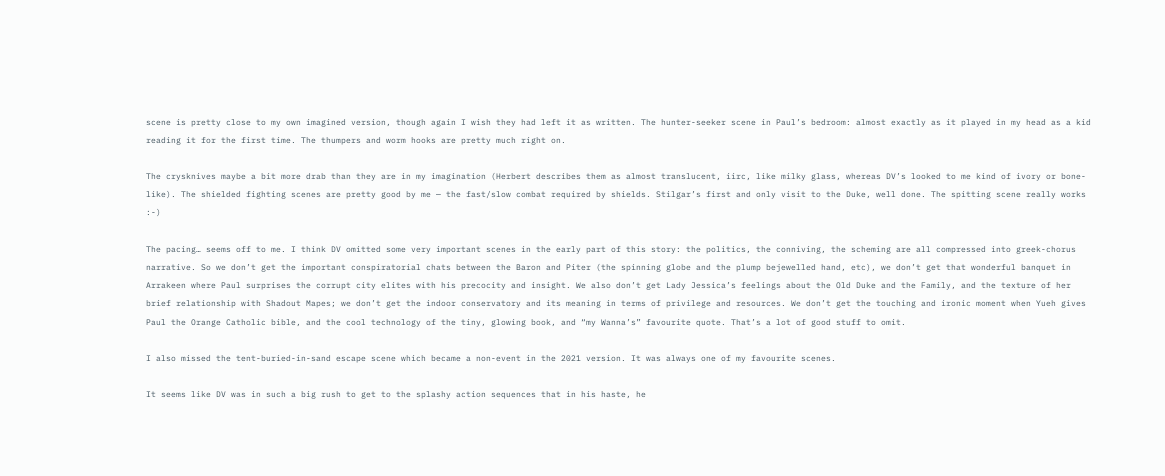scene is pretty close to my own imagined version, though again I wish they had left it as written. The hunter-seeker scene in Paul’s bedroom: almost exactly as it played in my head as a kid reading it for the first time. The thumpers and worm hooks are pretty much right on.

The crysknives maybe a bit more drab than they are in my imagination (Herbert describes them as almost translucent, iirc, like milky glass, whereas DV’s looked to me kind of ivory or bone-like). The shielded fighting scenes are pretty good by me — the fast/slow combat required by shields. Stilgar’s first and only visit to the Duke, well done. The spitting scene really works :-)

The pacing… seems off to me. I think DV omitted some very important scenes in the early part of this story: the politics, the conniving, the scheming are all compressed into greek-chorus narrative. So we don’t get the important conspiratorial chats between the Baron and Piter (the spinning globe and the plump bejewelled hand, etc), we don’t get that wonderful banquet in Arrakeen where Paul surprises the corrupt city elites with his precocity and insight. We also don’t get Lady Jessica’s feelings about the Old Duke and the Family, and the texture of her brief relationship with Shadout Mapes; we don’t get the indoor conservatory and its meaning in terms of privilege and resources. We don’t get the touching and ironic moment when Yueh gives Paul the Orange Catholic bible, and the cool technology of the tiny, glowing book, and “my Wanna’s” favourite quote. That’s a lot of good stuff to omit.

I also missed the tent-buried-in-sand escape scene which became a non-event in the 2021 version. It was always one of my favourite scenes.

It seems like DV was in such a big rush to get to the splashy action sequences that in his haste, he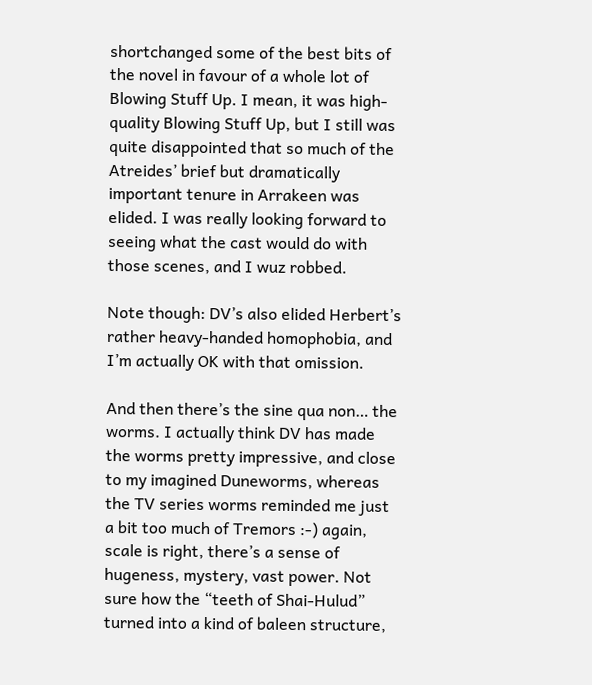shortchanged some of the best bits of the novel in favour of a whole lot of Blowing Stuff Up. I mean, it was high-quality Blowing Stuff Up, but I still was quite disappointed that so much of the Atreides’ brief but dramatically important tenure in Arrakeen was elided. I was really looking forward to seeing what the cast would do with those scenes, and I wuz robbed.

Note though: DV’s also elided Herbert’s rather heavy-handed homophobia, and I’m actually OK with that omission.

And then there’s the sine qua non… the worms. I actually think DV has made the worms pretty impressive, and close to my imagined Duneworms, whereas the TV series worms reminded me just a bit too much of Tremors :-) again, scale is right, there’s a sense of hugeness, mystery, vast power. Not sure how the “teeth of Shai-Hulud” turned into a kind of baleen structure,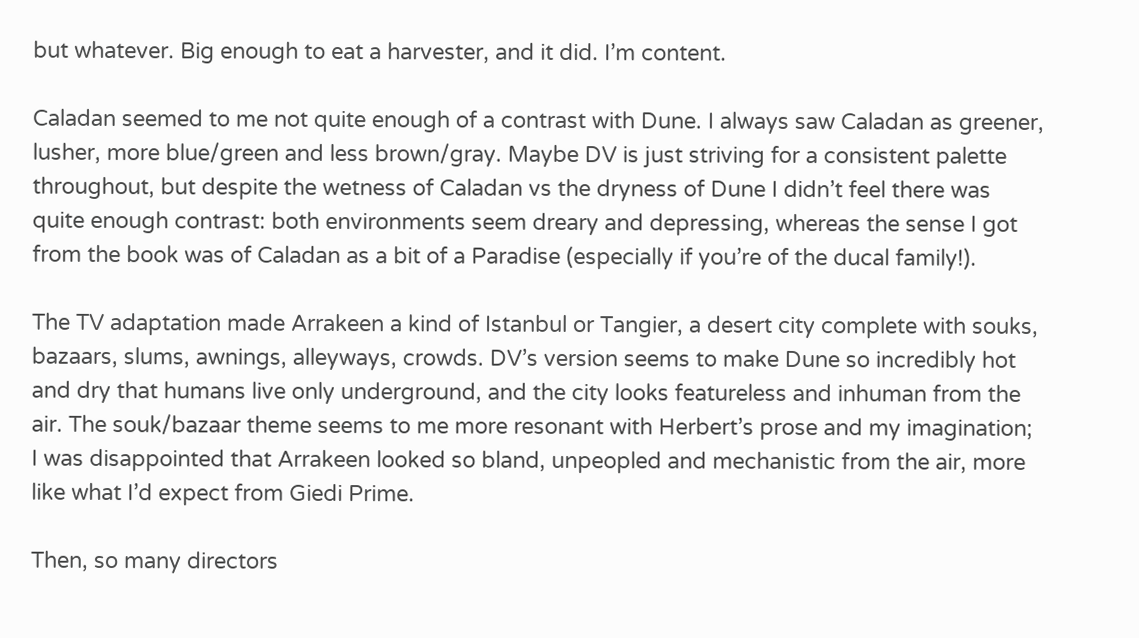but whatever. Big enough to eat a harvester, and it did. I’m content.

Caladan seemed to me not quite enough of a contrast with Dune. I always saw Caladan as greener, lusher, more blue/green and less brown/gray. Maybe DV is just striving for a consistent palette throughout, but despite the wetness of Caladan vs the dryness of Dune I didn’t feel there was quite enough contrast: both environments seem dreary and depressing, whereas the sense I got from the book was of Caladan as a bit of a Paradise (especially if you’re of the ducal family!).

The TV adaptation made Arrakeen a kind of Istanbul or Tangier, a desert city complete with souks, bazaars, slums, awnings, alleyways, crowds. DV’s version seems to make Dune so incredibly hot and dry that humans live only underground, and the city looks featureless and inhuman from the air. The souk/bazaar theme seems to me more resonant with Herbert’s prose and my imagination; I was disappointed that Arrakeen looked so bland, unpeopled and mechanistic from the air, more like what I’d expect from Giedi Prime.

Then, so many directors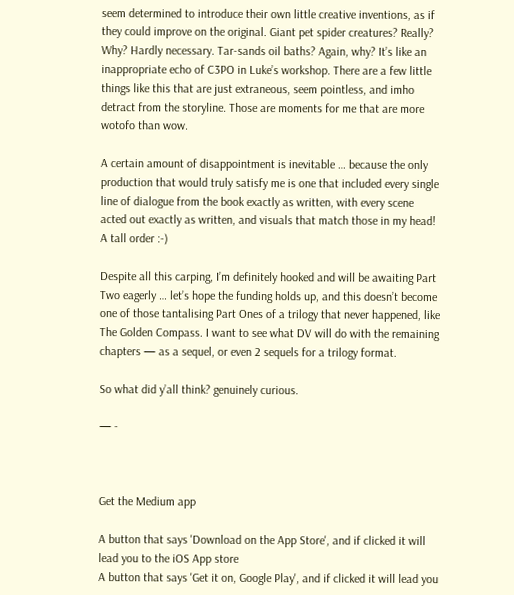seem determined to introduce their own little creative inventions, as if they could improve on the original. Giant pet spider creatures? Really? Why? Hardly necessary. Tar-sands oil baths? Again, why? It’s like an inappropriate echo of C3PO in Luke’s workshop. There are a few little things like this that are just extraneous, seem pointless, and imho detract from the storyline. Those are moments for me that are more wotofo than wow.

A certain amount of disappointment is inevitable … because the only production that would truly satisfy me is one that included every single line of dialogue from the book exactly as written, with every scene acted out exactly as written, and visuals that match those in my head! A tall order :-)

Despite all this carping, I’m definitely hooked and will be awaiting Part Two eagerly … let’s hope the funding holds up, and this doesn’t become one of those tantalising Part Ones of a trilogy that never happened, like The Golden Compass. I want to see what DV will do with the remaining chapters — as a sequel, or even 2 sequels for a trilogy format.

So what did y’all think? genuinely curious.

— -



Get the Medium app

A button that says 'Download on the App Store', and if clicked it will lead you to the iOS App store
A button that says 'Get it on, Google Play', and if clicked it will lead you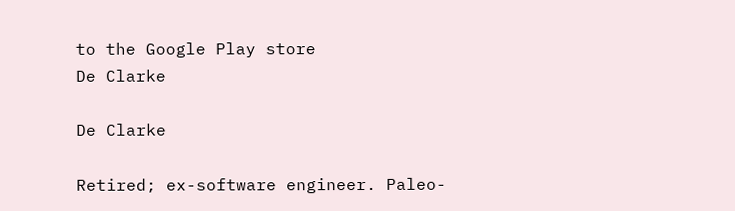to the Google Play store
De Clarke

De Clarke

Retired; ex-software engineer. Paleo-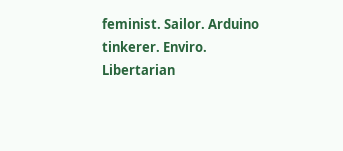feminist. Sailor. Arduino tinkerer. Enviro. Libertarian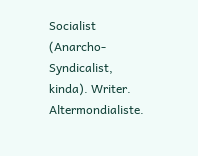Socialist (Anarcho-Syndicalist, kinda). Writer. Altermondialiste.